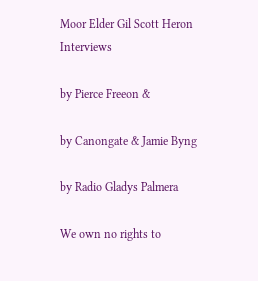Moor Elder Gil Scott Heron Interviews

by Pierce Freeon &

by Canongate & Jamie Byng

by Radio Gladys Palmera

We own no rights to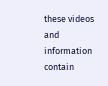these videos and information contain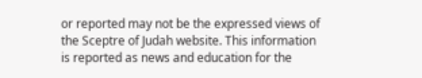or reported may not be the expressed views of the Sceptre of Judah website. This information is reported as news and education for the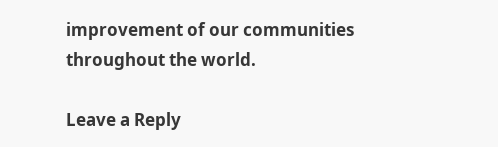improvement of our communities throughout the world.

Leave a Reply